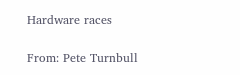Hardware races

From: Pete Turnbull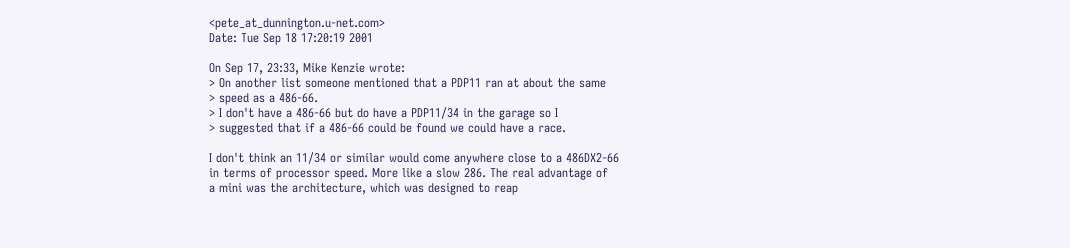<pete_at_dunnington.u-net.com>
Date: Tue Sep 18 17:20:19 2001

On Sep 17, 23:33, Mike Kenzie wrote:
> On another list someone mentioned that a PDP11 ran at about the same
> speed as a 486-66.
> I don't have a 486-66 but do have a PDP11/34 in the garage so I
> suggested that if a 486-66 could be found we could have a race.

I don't think an 11/34 or similar would come anywhere close to a 486DX2-66
in terms of processor speed. More like a slow 286. The real advantage of
a mini was the architecture, which was designed to reap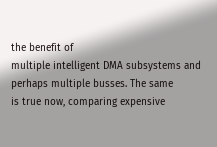the benefit of
multiple intelligent DMA subsystems and perhaps multiple busses. The same
is true now, comparing expensive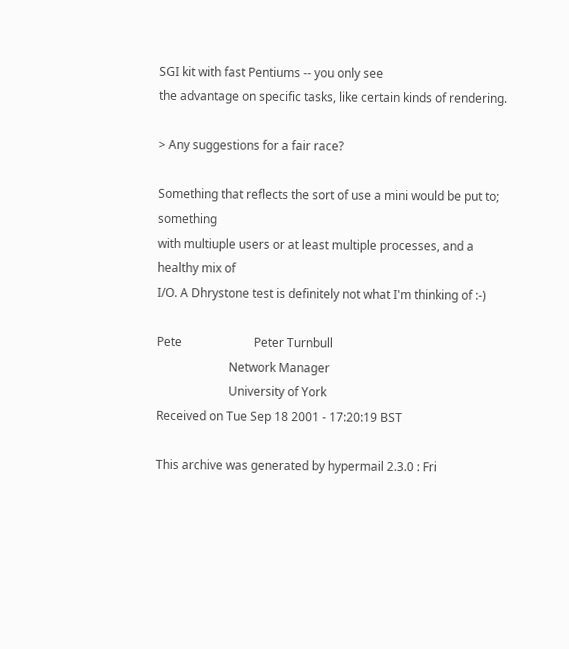SGI kit with fast Pentiums -- you only see
the advantage on specific tasks, like certain kinds of rendering.

> Any suggestions for a fair race?

Something that reflects the sort of use a mini would be put to; something
with multiuple users or at least multiple processes, and a healthy mix of
I/O. A Dhrystone test is definitely not what I'm thinking of :-)

Pete                        Peter Turnbull
                        Network Manager
                        University of York
Received on Tue Sep 18 2001 - 17:20:19 BST

This archive was generated by hypermail 2.3.0 : Fri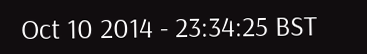Oct 10 2014 - 23:34:25 BST